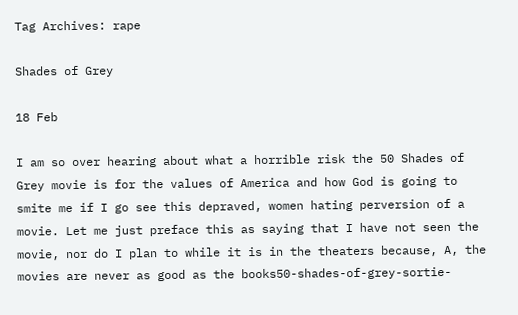Tag Archives: rape

Shades of Grey

18 Feb

I am so over hearing about what a horrible risk the 50 Shades of Grey movie is for the values of America and how God is going to smite me if I go see this depraved, women hating perversion of a movie. Let me just preface this as saying that I have not seen the movie, nor do I plan to while it is in the theaters because, A, the movies are never as good as the books50-shades-of-grey-sortie-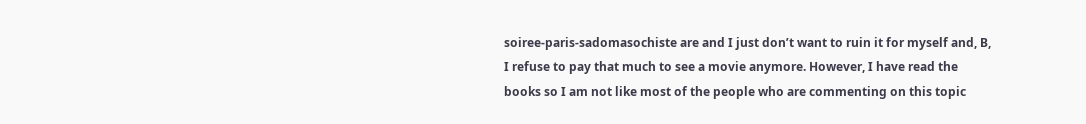soiree-paris-sadomasochiste are and I just don’t want to ruin it for myself and, B, I refuse to pay that much to see a movie anymore. However, I have read the books so I am not like most of the people who are commenting on this topic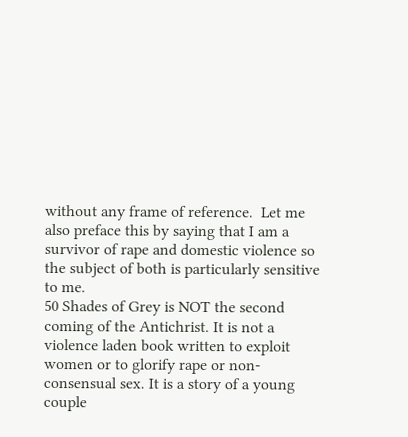without any frame of reference.  Let me also preface this by saying that I am a survivor of rape and domestic violence so the subject of both is particularly sensitive to me.
50 Shades of Grey is NOT the second coming of the Antichrist. It is not a violence laden book written to exploit women or to glorify rape or non-consensual sex. It is a story of a young couple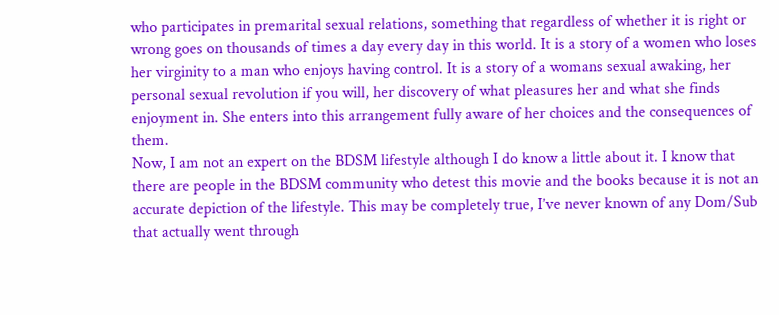who participates in premarital sexual relations, something that regardless of whether it is right or wrong goes on thousands of times a day every day in this world. It is a story of a women who loses her virginity to a man who enjoys having control. It is a story of a womans sexual awaking, her personal sexual revolution if you will, her discovery of what pleasures her and what she finds enjoyment in. She enters into this arrangement fully aware of her choices and the consequences of them.
Now, I am not an expert on the BDSM lifestyle although I do know a little about it. I know that there are people in the BDSM community who detest this movie and the books because it is not an accurate depiction of the lifestyle. This may be completely true, I’ve never known of any Dom/Sub that actually went through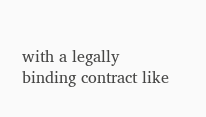with a legally binding contract like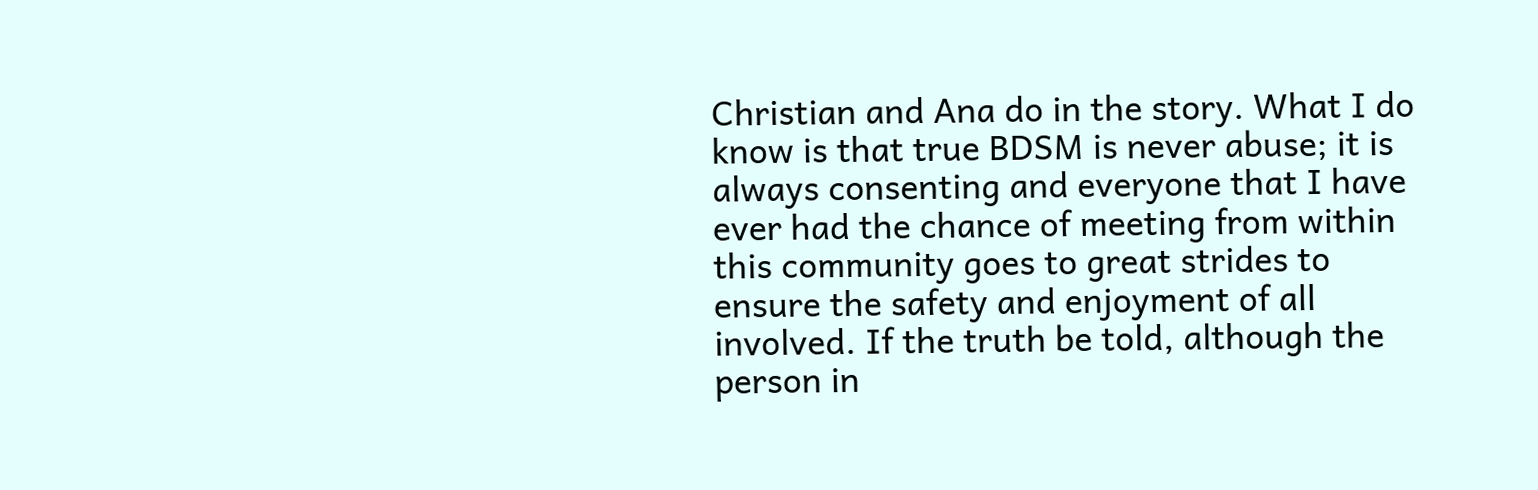Christian and Ana do in the story. What I do know is that true BDSM is never abuse; it is always consenting and everyone that I have ever had the chance of meeting from within this community goes to great strides to ensure the safety and enjoyment of all involved. If the truth be told, although the person in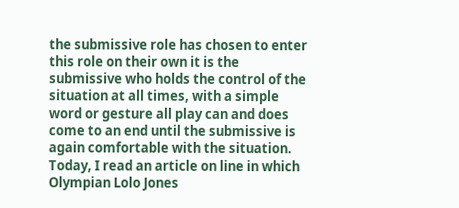the submissive role has chosen to enter this role on their own it is the submissive who holds the control of the situation at all times, with a simple word or gesture all play can and does come to an end until the submissive is again comfortable with the situation.
Today, I read an article on line in which Olympian Lolo Jones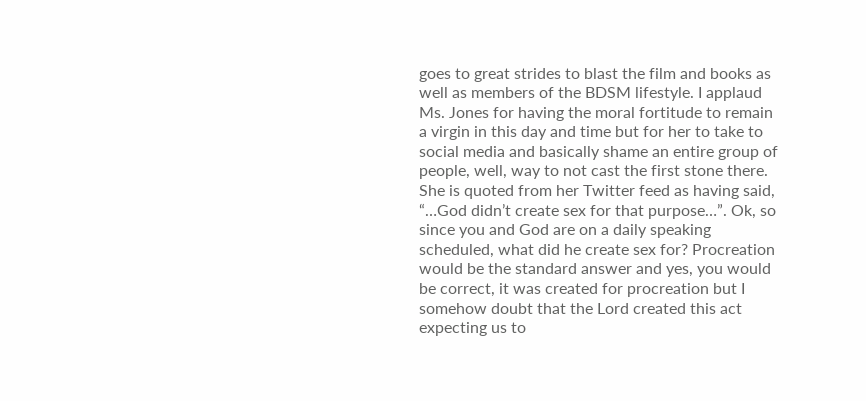goes to great strides to blast the film and books as well as members of the BDSM lifestyle. I applaud Ms. Jones for having the moral fortitude to remain a virgin in this day and time but for her to take to social media and basically shame an entire group of people, well, way to not cast the first stone there. She is quoted from her Twitter feed as having said, “…God didn’t create sex for that purpose…”. Ok, so since you and God are on a daily speaking scheduled, what did he create sex for? Procreation would be the standard answer and yes, you would be correct, it was created for procreation but I somehow doubt that the Lord created this act expecting us to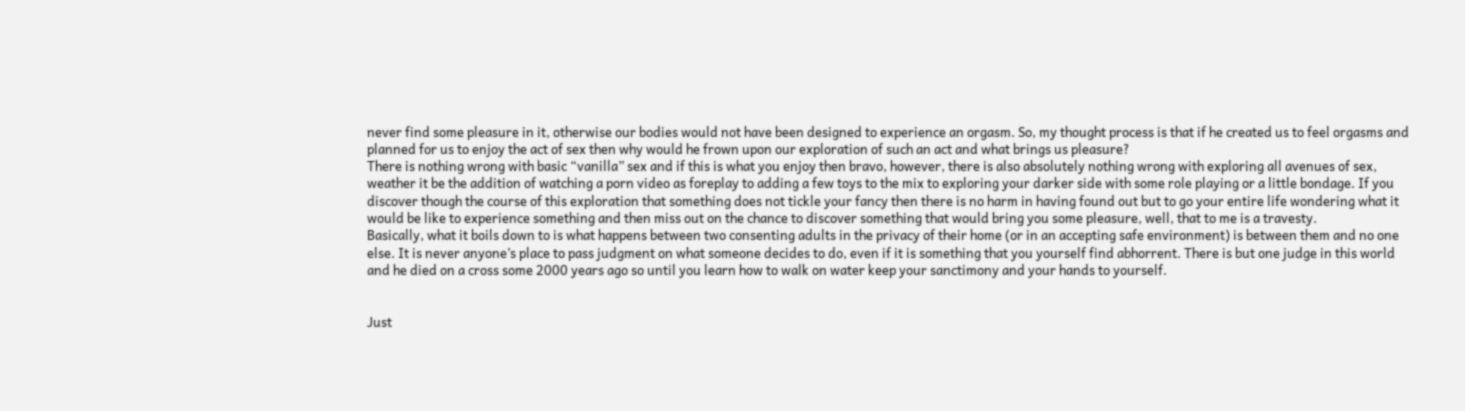never find some pleasure in it, otherwise our bodies would not have been designed to experience an orgasm. So, my thought process is that if he created us to feel orgasms and planned for us to enjoy the act of sex then why would he frown upon our exploration of such an act and what brings us pleasure?
There is nothing wrong with basic “vanilla” sex and if this is what you enjoy then bravo, however, there is also absolutely nothing wrong with exploring all avenues of sex, weather it be the addition of watching a porn video as foreplay to adding a few toys to the mix to exploring your darker side with some role playing or a little bondage. If you discover though the course of this exploration that something does not tickle your fancy then there is no harm in having found out but to go your entire life wondering what it would be like to experience something and then miss out on the chance to discover something that would bring you some pleasure, well, that to me is a travesty.
Basically, what it boils down to is what happens between two consenting adults in the privacy of their home (or in an accepting safe environment) is between them and no one else. It is never anyone’s place to pass judgment on what someone decides to do, even if it is something that you yourself find abhorrent. There is but one judge in this world and he died on a cross some 2000 years ago so until you learn how to walk on water keep your sanctimony and your hands to yourself.


Just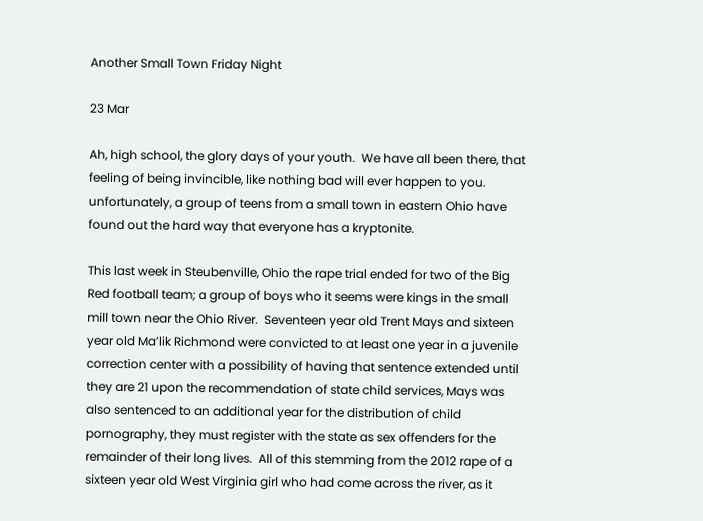Another Small Town Friday Night

23 Mar

Ah, high school, the glory days of your youth.  We have all been there, that feeling of being invincible, like nothing bad will ever happen to you.  unfortunately, a group of teens from a small town in eastern Ohio have found out the hard way that everyone has a kryptonite.

This last week in Steubenville, Ohio the rape trial ended for two of the Big Red football team; a group of boys who it seems were kings in the small mill town near the Ohio River.  Seventeen year old Trent Mays and sixteen year old Ma’lik Richmond were convicted to at least one year in a juvenile correction center with a possibility of having that sentence extended until they are 21 upon the recommendation of state child services, Mays was also sentenced to an additional year for the distribution of child pornography, they must register with the state as sex offenders for the remainder of their long lives.  All of this stemming from the 2012 rape of a sixteen year old West Virginia girl who had come across the river, as it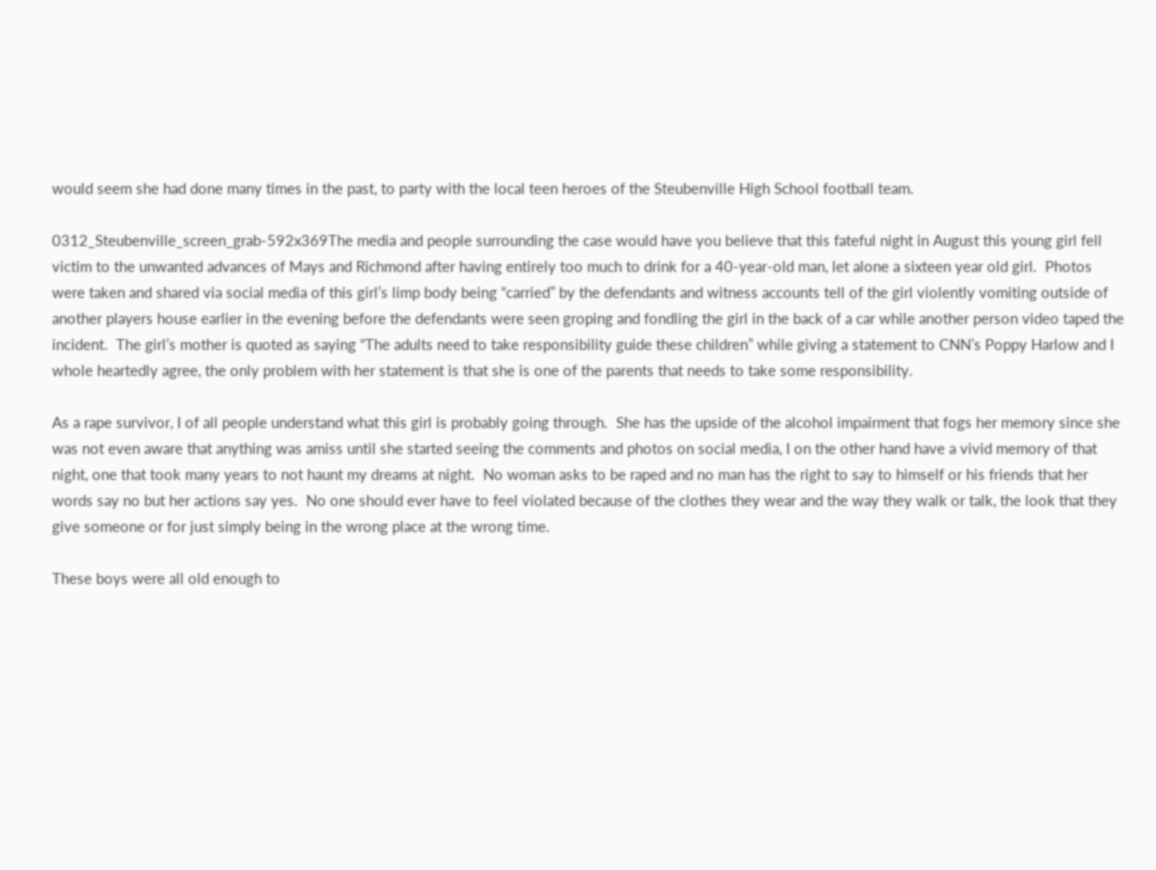would seem she had done many times in the past, to party with the local teen heroes of the Steubenville High School football team.

0312_Steubenville_screen_grab-592x369The media and people surrounding the case would have you believe that this fateful night in August this young girl fell victim to the unwanted advances of Mays and Richmond after having entirely too much to drink for a 40-year-old man, let alone a sixteen year old girl.  Photos were taken and shared via social media of this girl’s limp body being “carried” by the defendants and witness accounts tell of the girl violently vomiting outside of another players house earlier in the evening before the defendants were seen groping and fondling the girl in the back of a car while another person video taped the incident.  The girl’s mother is quoted as saying “The adults need to take responsibility guide these children” while giving a statement to CNN’s Poppy Harlow and I whole heartedly agree, the only problem with her statement is that she is one of the parents that needs to take some responsibility.

As a rape survivor, I of all people understand what this girl is probably going through.  She has the upside of the alcohol impairment that fogs her memory since she was not even aware that anything was amiss until she started seeing the comments and photos on social media, I on the other hand have a vivid memory of that night, one that took many years to not haunt my dreams at night.  No woman asks to be raped and no man has the right to say to himself or his friends that her words say no but her actions say yes.  No one should ever have to feel violated because of the clothes they wear and the way they walk or talk, the look that they give someone or for just simply being in the wrong place at the wrong time.

These boys were all old enough to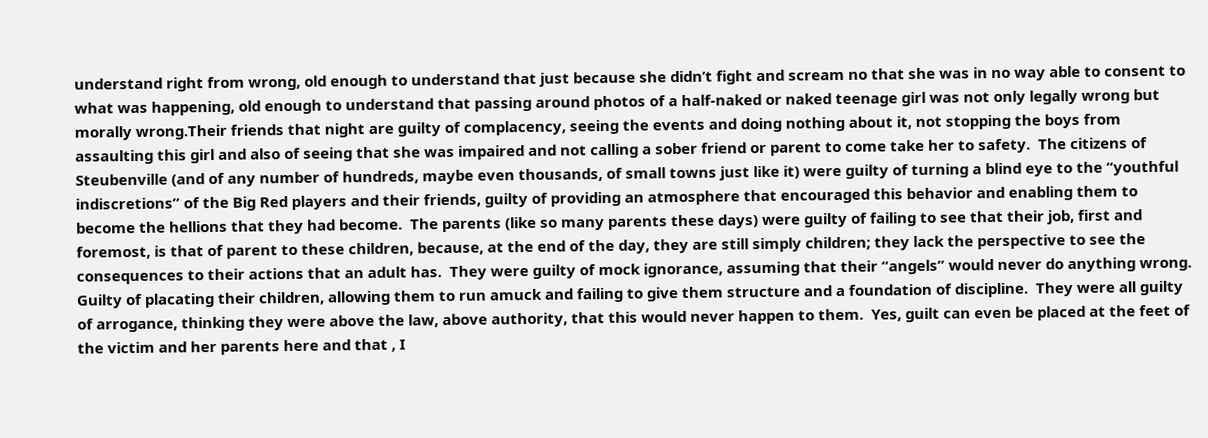understand right from wrong, old enough to understand that just because she didn’t fight and scream no that she was in no way able to consent to what was happening, old enough to understand that passing around photos of a half-naked or naked teenage girl was not only legally wrong but morally wrong.Their friends that night are guilty of complacency, seeing the events and doing nothing about it, not stopping the boys from assaulting this girl and also of seeing that she was impaired and not calling a sober friend or parent to come take her to safety.  The citizens of Steubenville (and of any number of hundreds, maybe even thousands, of small towns just like it) were guilty of turning a blind eye to the “youthful indiscretions” of the Big Red players and their friends, guilty of providing an atmosphere that encouraged this behavior and enabling them to become the hellions that they had become.  The parents (like so many parents these days) were guilty of failing to see that their job, first and foremost, is that of parent to these children, because, at the end of the day, they are still simply children; they lack the perspective to see the consequences to their actions that an adult has.  They were guilty of mock ignorance, assuming that their “angels” would never do anything wrong.  Guilty of placating their children, allowing them to run amuck and failing to give them structure and a foundation of discipline.  They were all guilty of arrogance, thinking they were above the law, above authority, that this would never happen to them.  Yes, guilt can even be placed at the feet of the victim and her parents here and that , I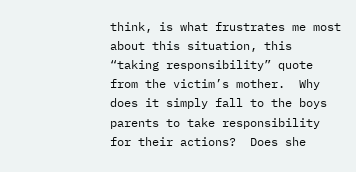think, is what frustrates me most about this situation, this “taking responsibility” quote from the victim’s mother.  Why does it simply fall to the boys parents to take responsibility for their actions?  Does she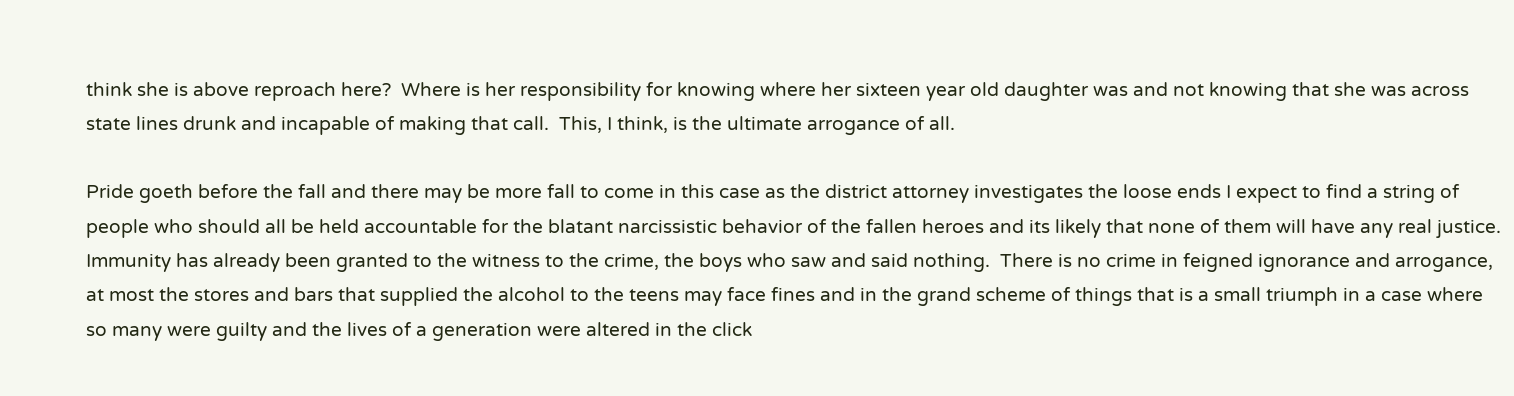think she is above reproach here?  Where is her responsibility for knowing where her sixteen year old daughter was and not knowing that she was across state lines drunk and incapable of making that call.  This, I think, is the ultimate arrogance of all.

Pride goeth before the fall and there may be more fall to come in this case as the district attorney investigates the loose ends I expect to find a string of people who should all be held accountable for the blatant narcissistic behavior of the fallen heroes and its likely that none of them will have any real justice.  Immunity has already been granted to the witness to the crime, the boys who saw and said nothing.  There is no crime in feigned ignorance and arrogance, at most the stores and bars that supplied the alcohol to the teens may face fines and in the grand scheme of things that is a small triumph in a case where so many were guilty and the lives of a generation were altered in the click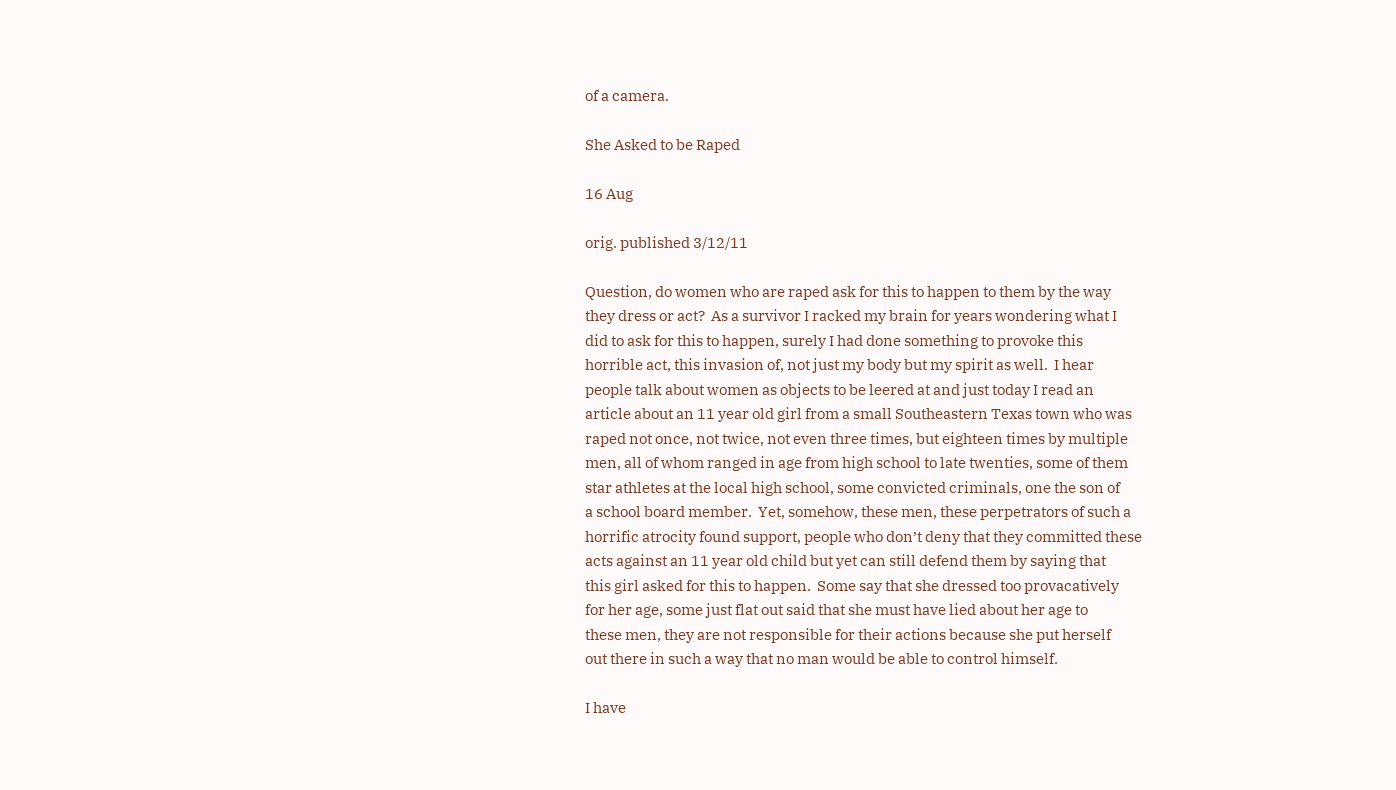of a camera.

She Asked to be Raped

16 Aug

orig. published 3/12/11

Question, do women who are raped ask for this to happen to them by the way
they dress or act?  As a survivor I racked my brain for years wondering what I
did to ask for this to happen, surely I had done something to provoke this
horrible act, this invasion of, not just my body but my spirit as well.  I hear
people talk about women as objects to be leered at and just today I read an
article about an 11 year old girl from a small Southeastern Texas town who was
raped not once, not twice, not even three times, but eighteen times by multiple
men, all of whom ranged in age from high school to late twenties, some of them
star athletes at the local high school, some convicted criminals, one the son of
a school board member.  Yet, somehow, these men, these perpetrators of such a
horrific atrocity found support, people who don’t deny that they committed these
acts against an 11 year old child but yet can still defend them by saying that
this girl asked for this to happen.  Some say that she dressed too provacatively
for her age, some just flat out said that she must have lied about her age to
these men, they are not responsible for their actions because she put herself
out there in such a way that no man would be able to control himself.

I have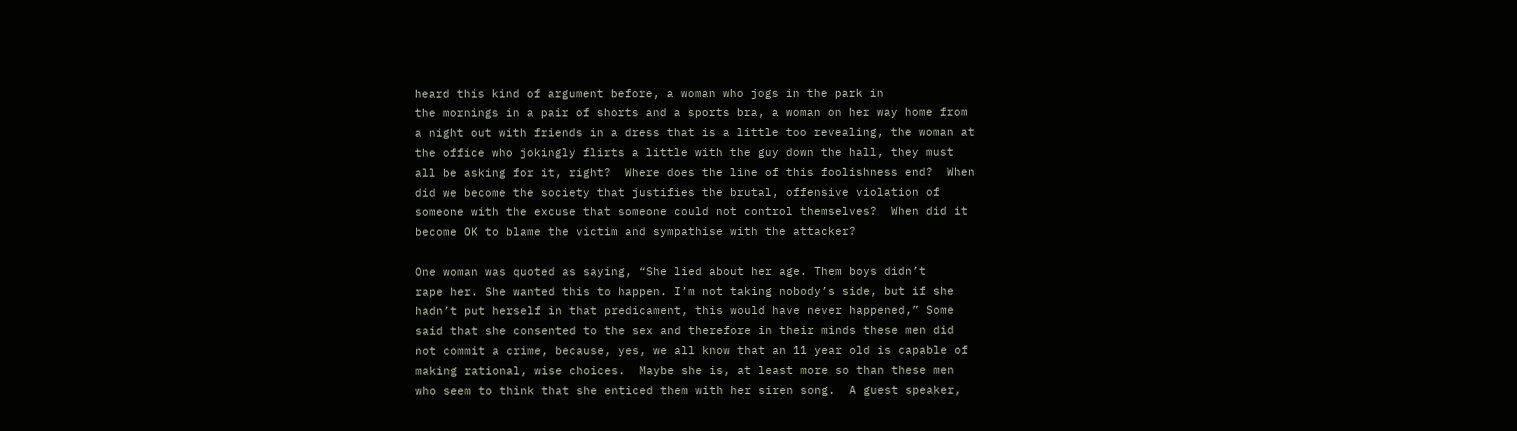heard this kind of argument before, a woman who jogs in the park in
the mornings in a pair of shorts and a sports bra, a woman on her way home from
a night out with friends in a dress that is a little too revealing, the woman at
the office who jokingly flirts a little with the guy down the hall, they must
all be asking for it, right?  Where does the line of this foolishness end?  When
did we become the society that justifies the brutal, offensive violation of
someone with the excuse that someone could not control themselves?  When did it
become OK to blame the victim and sympathise with the attacker?

One woman was quoted as saying, “She lied about her age. Them boys didn’t
rape her. She wanted this to happen. I’m not taking nobody’s side, but if she
hadn’t put herself in that predicament, this would have never happened,” Some
said that she consented to the sex and therefore in their minds these men did
not commit a crime, because, yes, we all know that an 11 year old is capable of
making rational, wise choices.  Maybe she is, at least more so than these men
who seem to think that she enticed them with her siren song.  A guest speaker,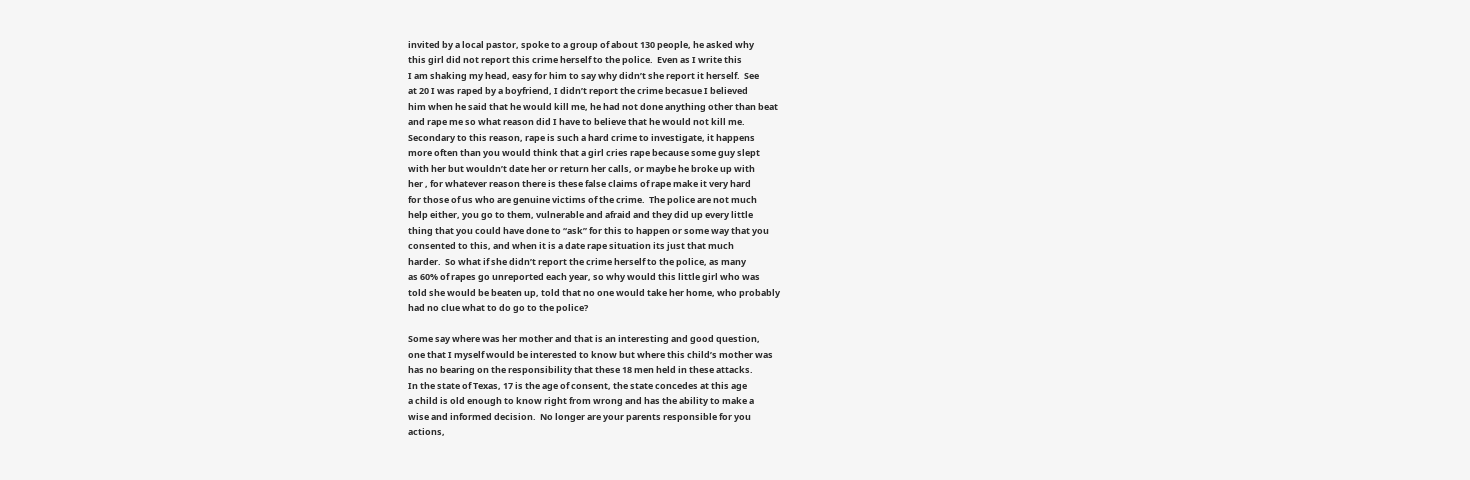invited by a local pastor, spoke to a group of about 130 people, he asked why
this girl did not report this crime herself to the police.  Even as I write this
I am shaking my head, easy for him to say why didn’t she report it herself.  See
at 20 I was raped by a boyfriend, I didn’t report the crime becasue I believed
him when he said that he would kill me, he had not done anything other than beat
and rape me so what reason did I have to believe that he would not kill me.
Secondary to this reason, rape is such a hard crime to investigate, it happens
more often than you would think that a girl cries rape because some guy slept
with her but wouldn’t date her or return her calls, or maybe he broke up with
her , for whatever reason there is these false claims of rape make it very hard
for those of us who are genuine victims of the crime.  The police are not much
help either, you go to them, vulnerable and afraid and they did up every little
thing that you could have done to “ask” for this to happen or some way that you
consented to this, and when it is a date rape situation its just that much
harder.  So what if she didn’t report the crime herself to the police, as many
as 60% of rapes go unreported each year, so why would this little girl who was
told she would be beaten up, told that no one would take her home, who probably
had no clue what to do go to the police?

Some say where was her mother and that is an interesting and good question,
one that I myself would be interested to know but where this child’s mother was
has no bearing on the responsibility that these 18 men held in these attacks.
In the state of Texas, 17 is the age of consent, the state concedes at this age
a child is old enough to know right from wrong and has the ability to make a
wise and informed decision.  No longer are your parents responsible for you
actions,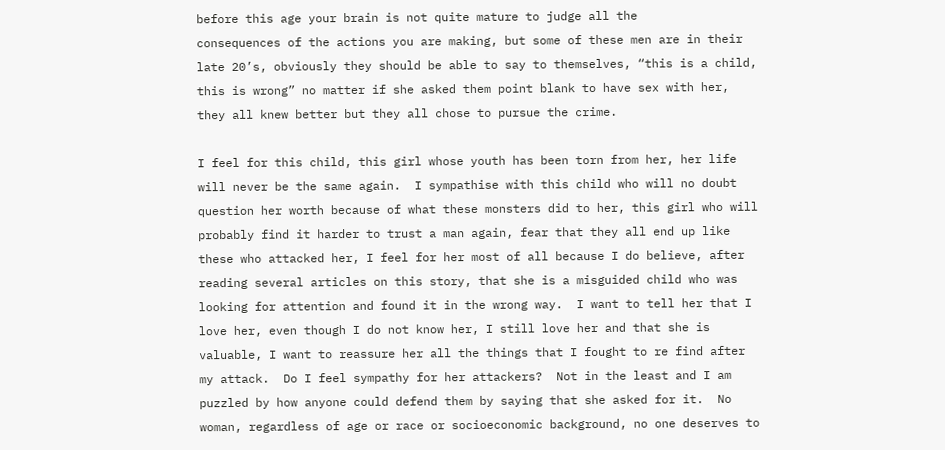before this age your brain is not quite mature to judge all the
consequences of the actions you are making, but some of these men are in their
late 20’s, obviously they should be able to say to themselves, “this is a child,
this is wrong” no matter if she asked them point blank to have sex with her,
they all knew better but they all chose to pursue the crime.

I feel for this child, this girl whose youth has been torn from her, her life
will never be the same again.  I sympathise with this child who will no doubt
question her worth because of what these monsters did to her, this girl who will
probably find it harder to trust a man again, fear that they all end up like
these who attacked her, I feel for her most of all because I do believe, after
reading several articles on this story, that she is a misguided child who was
looking for attention and found it in the wrong way.  I want to tell her that I
love her, even though I do not know her, I still love her and that she is
valuable, I want to reassure her all the things that I fought to re find after
my attack.  Do I feel sympathy for her attackers?  Not in the least and I am
puzzled by how anyone could defend them by saying that she asked for it.  No
woman, regardless of age or race or socioeconomic background, no one deserves to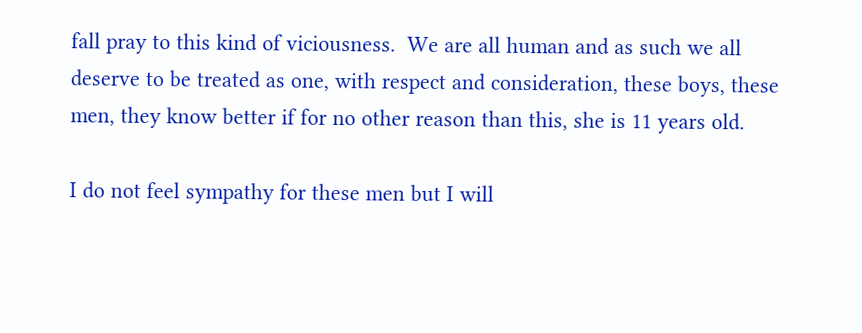fall pray to this kind of viciousness.  We are all human and as such we all
deserve to be treated as one, with respect and consideration, these boys, these
men, they know better if for no other reason than this, she is 11 years old.

I do not feel sympathy for these men but I will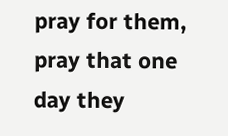pray for them, pray that one
day they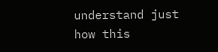understand just how this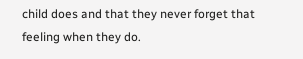child does and that they never forget that
feeling when they do.